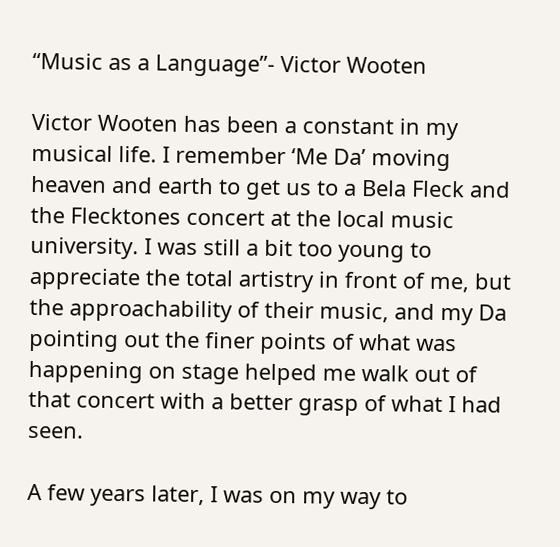“Music as a Language”- Victor Wooten

Victor Wooten has been a constant in my musical life. I remember ‘Me Da’ moving heaven and earth to get us to a Bela Fleck and the Flecktones concert at the local music university. I was still a bit too young to appreciate the total artistry in front of me, but the approachability of their music, and my Da pointing out the finer points of what was happening on stage helped me walk out of that concert with a better grasp of what I had seen.

A few years later, I was on my way to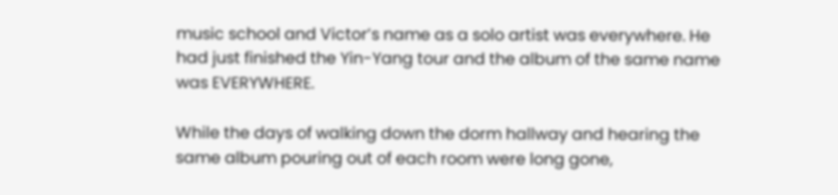music school and Victor’s name as a solo artist was everywhere. He had just finished the Yin-Yang tour and the album of the same name was EVERYWHERE.

While the days of walking down the dorm hallway and hearing the same album pouring out of each room were long gone,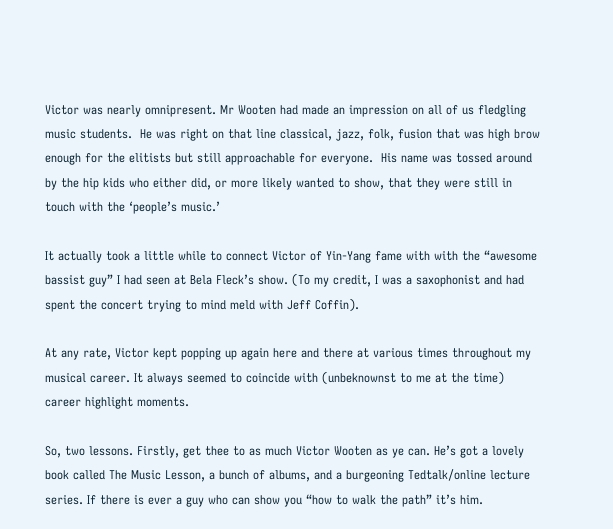Victor was nearly omnipresent. Mr Wooten had made an impression on all of us fledgling music students.  He was right on that line classical, jazz, folk, fusion that was high brow enough for the elitists but still approachable for everyone.  His name was tossed around by the hip kids who either did, or more likely wanted to show, that they were still in touch with the ‘people’s music.’

It actually took a little while to connect Victor of Yin-Yang fame with with the “awesome bassist guy” I had seen at Bela Fleck’s show. (To my credit, I was a saxophonist and had spent the concert trying to mind meld with Jeff Coffin).

At any rate, Victor kept popping up again here and there at various times throughout my musical career. It always seemed to coincide with (unbeknownst to me at the time) career highlight moments.

So, two lessons. Firstly, get thee to as much Victor Wooten as ye can. He’s got a lovely book called The Music Lesson, a bunch of albums, and a burgeoning Tedtalk/online lecture series. If there is ever a guy who can show you “how to walk the path” it’s him.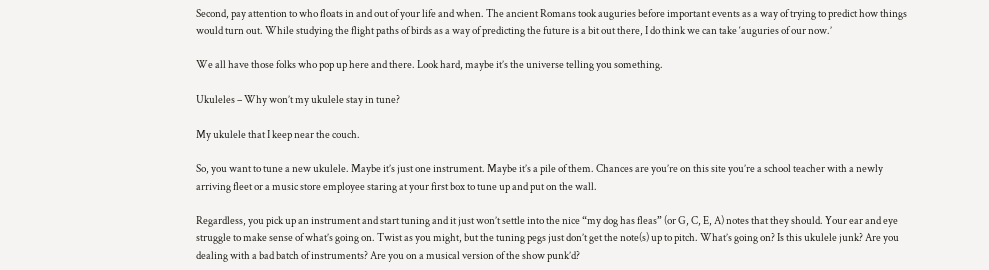Second, pay attention to who floats in and out of your life and when. The ancient Romans took auguries before important events as a way of trying to predict how things would turn out. While studying the flight paths of birds as a way of predicting the future is a bit out there, I do think we can take ‘auguries of our now.’

We all have those folks who pop up here and there. Look hard, maybe it’s the universe telling you something.

Ukuleles – Why won’t my ukulele stay in tune?

My ukulele that I keep near the couch.

So, you want to tune a new ukulele. Maybe it’s just one instrument. Maybe it’s a pile of them. Chances are you’re on this site you’re a school teacher with a newly arriving fleet or a music store employee staring at your first box to tune up and put on the wall.

Regardless, you pick up an instrument and start tuning and it just won’t settle into the nice “my dog has fleas” (or G, C, E, A) notes that they should. Your ear and eye struggle to make sense of what’s going on. Twist as you might, but the tuning pegs just don’t get the note(s) up to pitch. What’s going on? Is this ukulele junk? Are you dealing with a bad batch of instruments? Are you on a musical version of the show punk’d?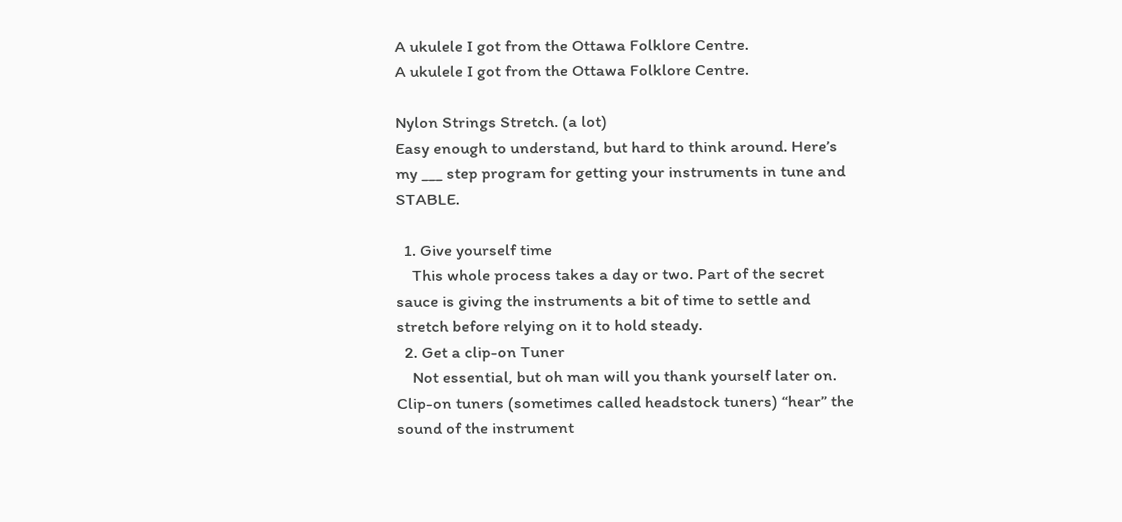A ukulele I got from the Ottawa Folklore Centre.
A ukulele I got from the Ottawa Folklore Centre.

Nylon Strings Stretch. (a lot)
Easy enough to understand, but hard to think around. Here’s my ___ step program for getting your instruments in tune and STABLE.

  1. Give yourself time
    This whole process takes a day or two. Part of the secret sauce is giving the instruments a bit of time to settle and stretch before relying on it to hold steady.
  2. Get a clip-on Tuner
    Not essential, but oh man will you thank yourself later on. Clip-on tuners (sometimes called headstock tuners) “hear” the sound of the instrument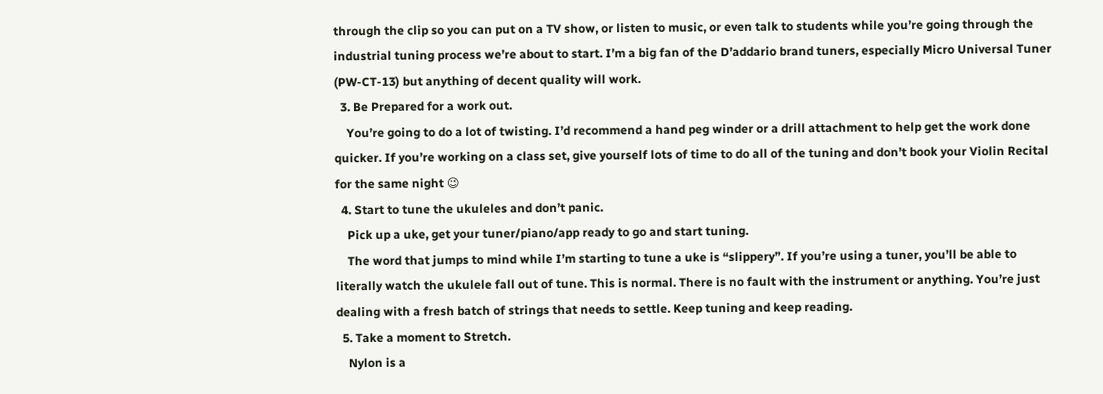through the clip so you can put on a TV show, or listen to music, or even talk to students while you’re going through the industrial tuning process we’re about to start. I’m a big fan of the D’addario brand tuners, especially Micro Universal Tuner (PW-CT-13) but anything of decent quality will work.
  3. Be Prepared for a work out.
    You’re going to do a lot of twisting. I’d recommend a hand peg winder or a drill attachment to help get the work done quicker. If you’re working on a class set, give yourself lots of time to do all of the tuning and don’t book your Violin Recital for the same night 😉
  4. Start to tune the ukuleles and don’t panic.
    Pick up a uke, get your tuner/piano/app ready to go and start tuning.
    The word that jumps to mind while I’m starting to tune a uke is “slippery”. If you’re using a tuner, you’ll be able to literally watch the ukulele fall out of tune. This is normal. There is no fault with the instrument or anything. You’re just dealing with a fresh batch of strings that needs to settle. Keep tuning and keep reading.
  5. Take a moment to Stretch.
    Nylon is a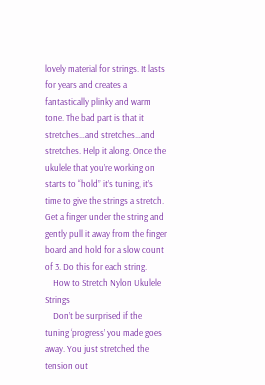lovely material for strings. It lasts for years and creates a fantastically plinky and warm tone. The bad part is that it stretches…and stretches…and stretches. Help it along. Once the ukulele that you’re working on starts to “hold” it’s tuning, it’s time to give the strings a stretch. Get a finger under the string and gently pull it away from the finger board and hold for a slow count of 3. Do this for each string.
    How to Stretch Nylon Ukulele Strings
    Don’t be surprised if the tuning ‘progress’ you made goes away. You just stretched the tension out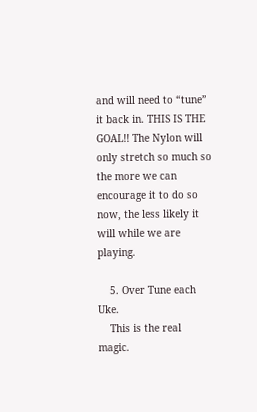and will need to “tune” it back in. THIS IS THE GOAL!! The Nylon will only stretch so much so the more we can encourage it to do so now, the less likely it will while we are playing.

    5. Over Tune each Uke.
    This is the real magic.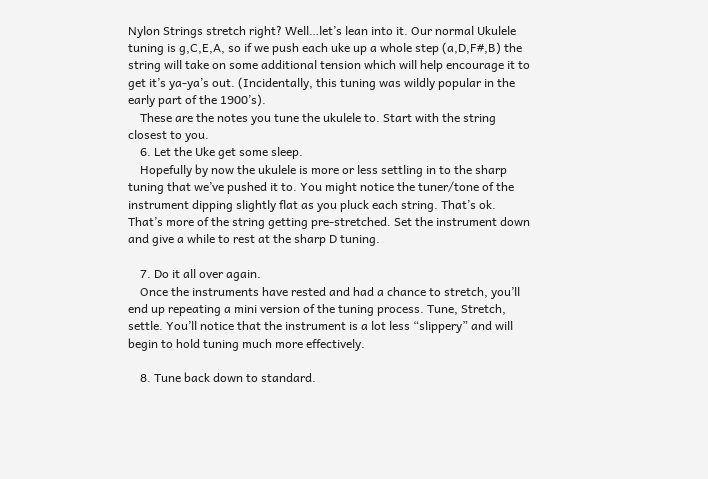Nylon Strings stretch right? Well…let’s lean into it. Our normal Ukulele tuning is g,C,E,A, so if we push each uke up a whole step (a,D,F#,B) the string will take on some additional tension which will help encourage it to get it’s ya-ya’s out. (Incidentally, this tuning was wildly popular in the early part of the 1900’s).
    These are the notes you tune the ukulele to. Start with the string closest to you.
    6. Let the Uke get some sleep.
    Hopefully by now the ukulele is more or less settling in to the sharp tuning that we’ve pushed it to. You might notice the tuner/tone of the instrument dipping slightly flat as you pluck each string. That’s ok. That’s more of the string getting pre-stretched. Set the instrument down and give a while to rest at the sharp D tuning.

    7. Do it all over again.
    Once the instruments have rested and had a chance to stretch, you’ll end up repeating a mini version of the tuning process. Tune, Stretch, settle. You’ll notice that the instrument is a lot less “slippery” and will begin to hold tuning much more effectively.

    8. Tune back down to standard.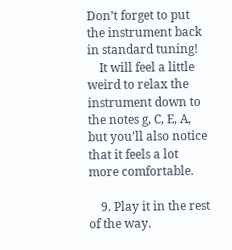Don’t forget to put the instrument back in standard tuning!
    It will feel a little weird to relax the instrument down to the notes g, C, E, A, but you’ll also notice that it feels a lot more comfortable.

    9. Play it in the rest of the way.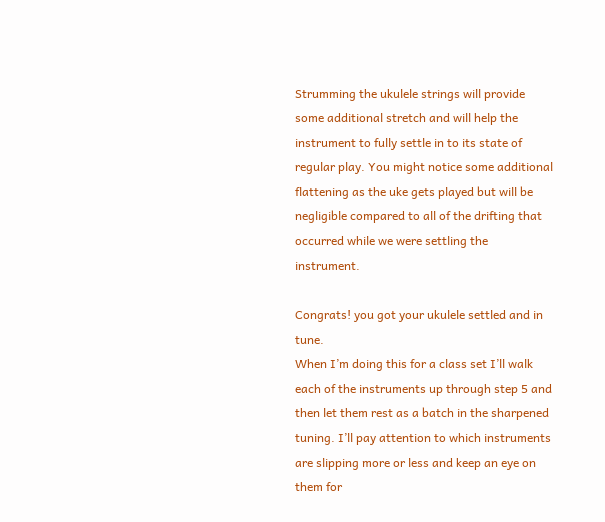Strumming the ukulele strings will provide some additional stretch and will help the instrument to fully settle in to its state of regular play. You might notice some additional flattening as the uke gets played but will be negligible compared to all of the drifting that occurred while we were settling the instrument.

Congrats! you got your ukulele settled and in tune.
When I’m doing this for a class set I’ll walk each of the instruments up through step 5 and then let them rest as a batch in the sharpened tuning. I’ll pay attention to which instruments are slipping more or less and keep an eye on them for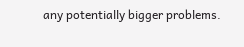any potentially bigger problems.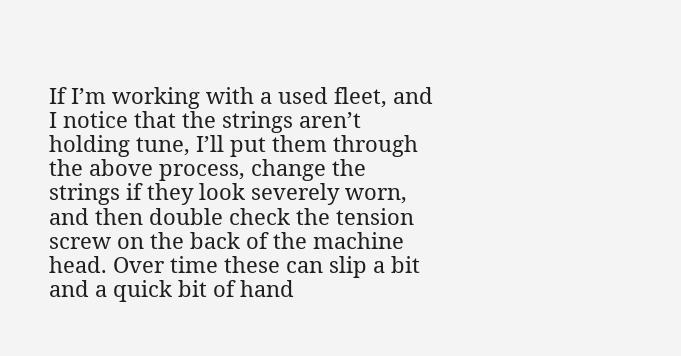If I’m working with a used fleet, and I notice that the strings aren’t holding tune, I’ll put them through the above process, change the strings if they look severely worn, and then double check the tension screw on the back of the machine head. Over time these can slip a bit and a quick bit of hand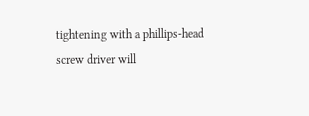tightening with a phillips-head screw driver will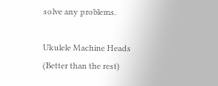solve any problems.

Ukulele Machine Heads (Better than the rest)